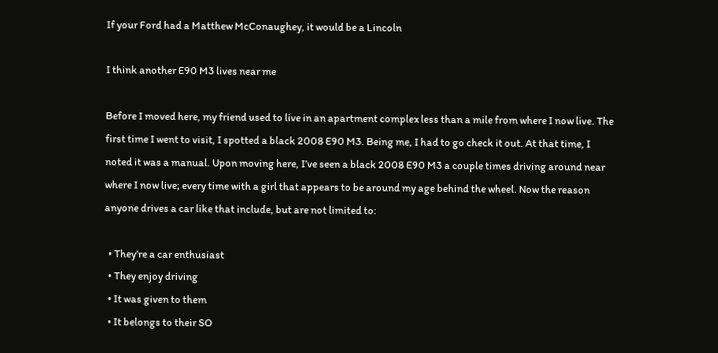If your Ford had a Matthew McConaughey, it would be a Lincoln

I think another E90 M3 lives near me

Before I moved here, my friend used to live in an apartment complex less than a mile from where I now live. The first time I went to visit, I spotted a black 2008 E90 M3. Being me, I had to go check it out. At that time, I noted it was a manual. Upon moving here, I’ve seen a black 2008 E90 M3 a couple times driving around near where I now live; every time with a girl that appears to be around my age behind the wheel. Now the reason anyone drives a car like that include, but are not limited to:

  • They’re a car enthusiast
  • They enjoy driving
  • It was given to them
  • It belongs to their SO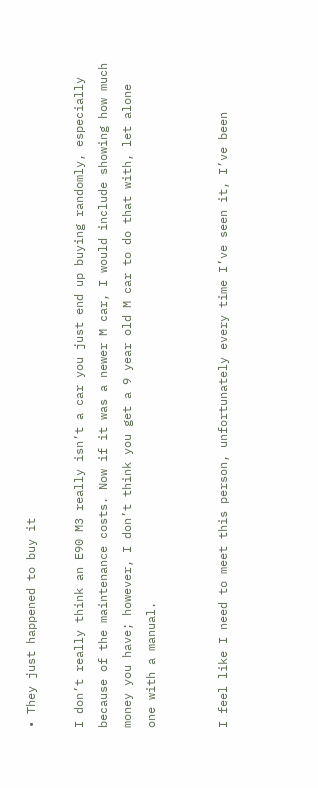• They just happened to buy it

I don’t really think an E90 M3 really isn’t a car you just end up buying randomly, especially because of the maintenance costs. Now if it was a newer M car, I would include showing how much money you have; however, I don’t think you get a 9 year old M car to do that with, let alone one with a manual.


I feel like I need to meet this person, unfortunately every time I’ve seen it, I’ve been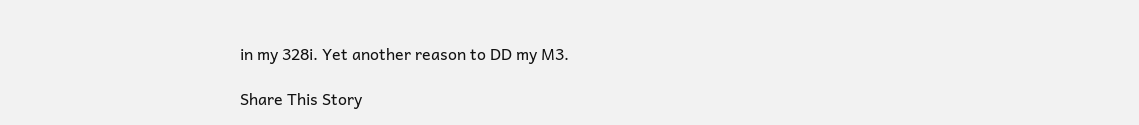in my 328i. Yet another reason to DD my M3.

Share This Story